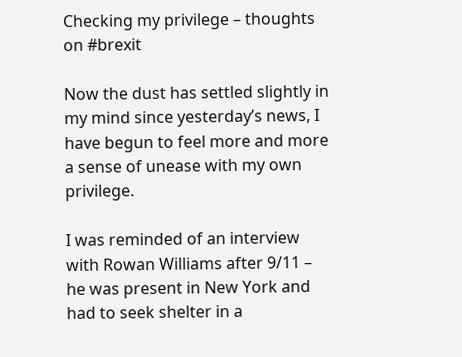Checking my privilege – thoughts on #brexit

Now the dust has settled slightly in my mind since yesterday’s news, I have begun to feel more and more a sense of unease with my own privilege.

I was reminded of an interview with Rowan Williams after 9/11 – he was present in New York and had to seek shelter in a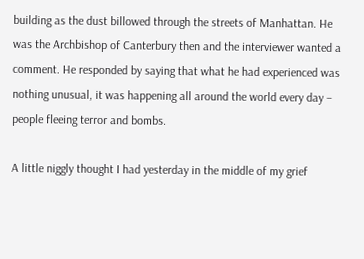building as the dust billowed through the streets of Manhattan. He was the Archbishop of Canterbury then and the interviewer wanted a comment. He responded by saying that what he had experienced was nothing unusual, it was happening all around the world every day – people fleeing terror and bombs.

A little niggly thought I had yesterday in the middle of my grief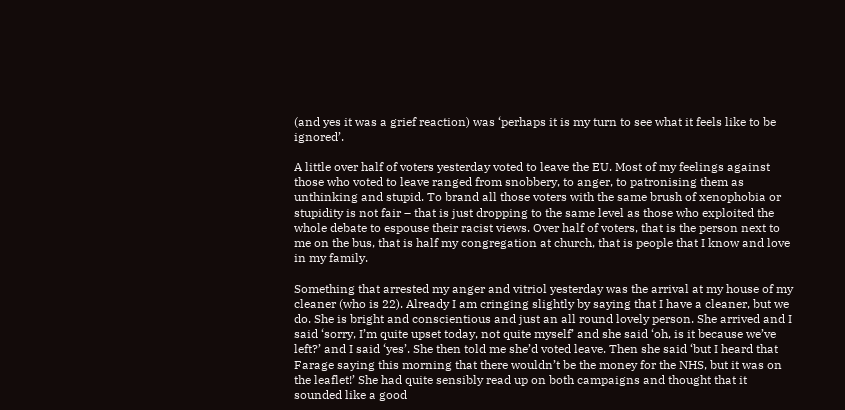(and yes it was a grief reaction) was ‘perhaps it is my turn to see what it feels like to be ignored’.

A little over half of voters yesterday voted to leave the EU. Most of my feelings against those who voted to leave ranged from snobbery, to anger, to patronising them as unthinking and stupid. To brand all those voters with the same brush of xenophobia or stupidity is not fair – that is just dropping to the same level as those who exploited the whole debate to espouse their racist views. Over half of voters, that is the person next to me on the bus, that is half my congregation at church, that is people that I know and love in my family.

Something that arrested my anger and vitriol yesterday was the arrival at my house of my cleaner (who is 22). Already I am cringing slightly by saying that I have a cleaner, but we do. She is bright and conscientious and just an all round lovely person. She arrived and I said ‘sorry, I’m quite upset today, not quite myself’ and she said ‘oh, is it because we’ve left?’ and I said ‘yes’. She then told me she’d voted leave. Then she said ‘but I heard that Farage saying this morning that there wouldn’t be the money for the NHS, but it was on the leaflet!’ She had quite sensibly read up on both campaigns and thought that it sounded like a good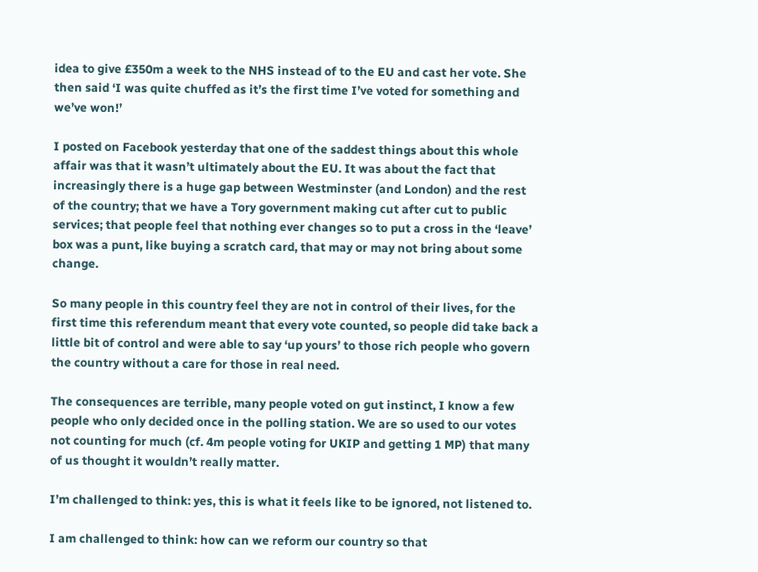idea to give £350m a week to the NHS instead of to the EU and cast her vote. She then said ‘I was quite chuffed as it’s the first time I’ve voted for something and we’ve won!’

I posted on Facebook yesterday that one of the saddest things about this whole affair was that it wasn’t ultimately about the EU. It was about the fact that increasingly there is a huge gap between Westminster (and London) and the rest of the country; that we have a Tory government making cut after cut to public services; that people feel that nothing ever changes so to put a cross in the ‘leave’ box was a punt, like buying a scratch card, that may or may not bring about some change.

So many people in this country feel they are not in control of their lives, for the first time this referendum meant that every vote counted, so people did take back a little bit of control and were able to say ‘up yours’ to those rich people who govern the country without a care for those in real need.

The consequences are terrible, many people voted on gut instinct, I know a few people who only decided once in the polling station. We are so used to our votes not counting for much (cf. 4m people voting for UKIP and getting 1 MP) that many of us thought it wouldn’t really matter.

I’m challenged to think: yes, this is what it feels like to be ignored, not listened to.

I am challenged to think: how can we reform our country so that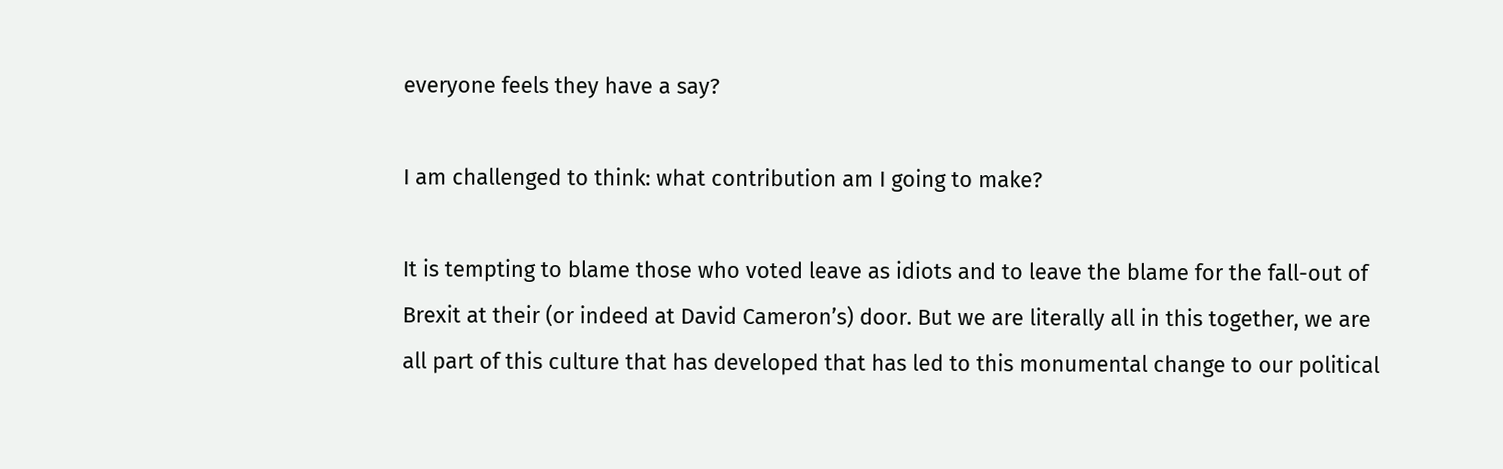everyone feels they have a say?

I am challenged to think: what contribution am I going to make?

It is tempting to blame those who voted leave as idiots and to leave the blame for the fall-out of Brexit at their (or indeed at David Cameron’s) door. But we are literally all in this together, we are all part of this culture that has developed that has led to this monumental change to our political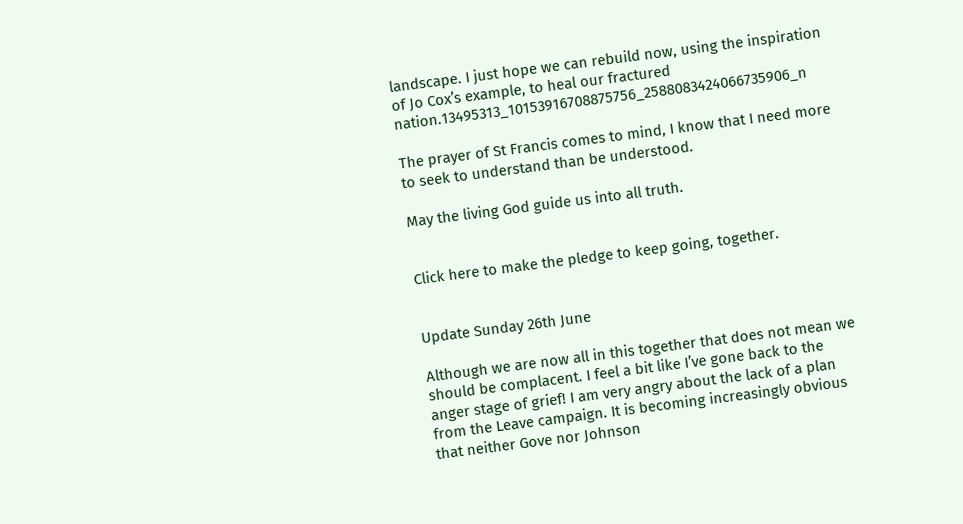landscape. I just hope we can rebuild now, using the inspiration of Jo Cox’s example, to heal our fractured nation.13495313_10153916708875756_2588083424066735906_n

The prayer of St Francis comes to mind, I know that I need more to seek to understand than be understood.

May the living God guide us into all truth.


Click here to make the pledge to keep going, together.


Update Sunday 26th June

Although we are now all in this together that does not mean we should be complacent. I feel a bit like I’ve gone back to the anger stage of grief! I am very angry about the lack of a plan from the Leave campaign. It is becoming increasingly obvious that neither Gove nor Johnson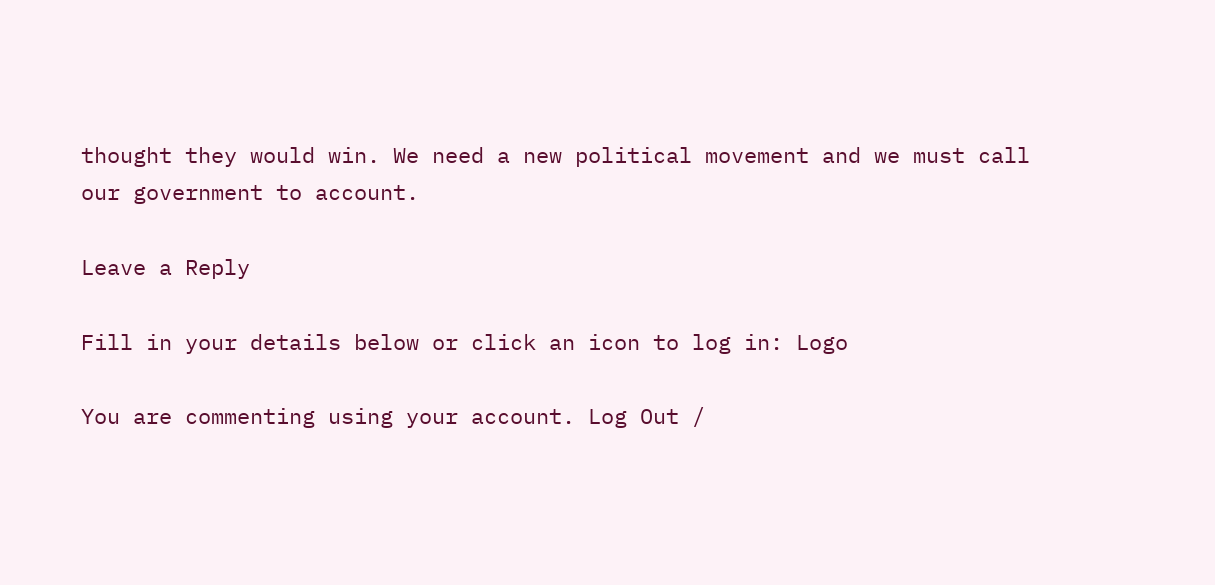thought they would win. We need a new political movement and we must call our government to account.

Leave a Reply

Fill in your details below or click an icon to log in: Logo

You are commenting using your account. Log Out /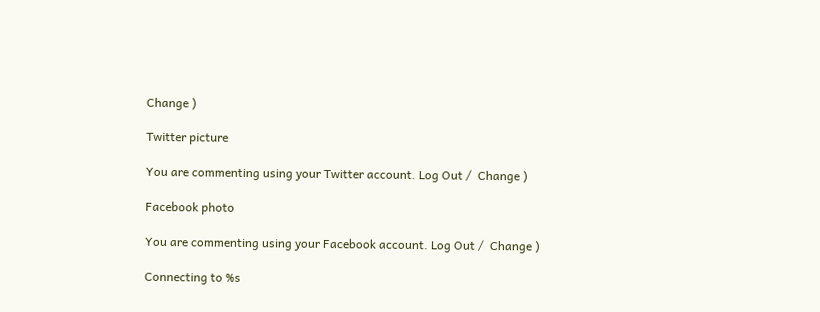Change )

Twitter picture

You are commenting using your Twitter account. Log Out /  Change )

Facebook photo

You are commenting using your Facebook account. Log Out /  Change )

Connecting to %s